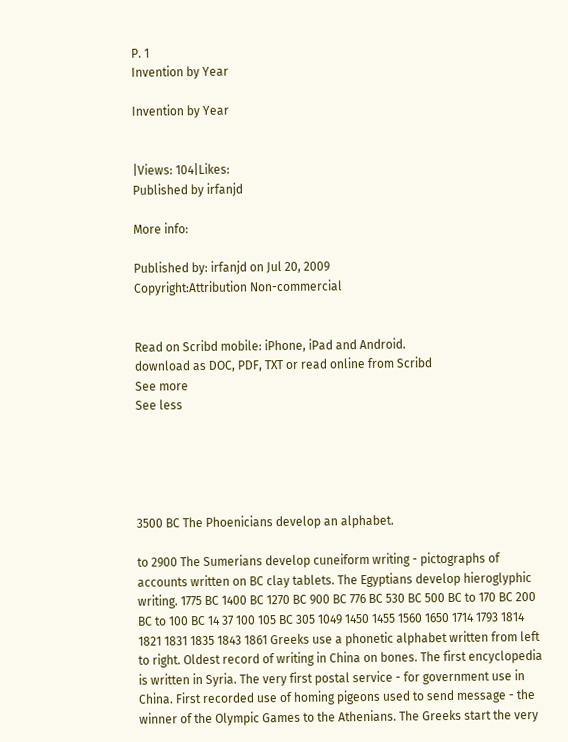P. 1
Invention by Year

Invention by Year


|Views: 104|Likes:
Published by irfanjd

More info:

Published by: irfanjd on Jul 20, 2009
Copyright:Attribution Non-commercial


Read on Scribd mobile: iPhone, iPad and Android.
download as DOC, PDF, TXT or read online from Scribd
See more
See less





3500 BC The Phoenicians develop an alphabet.

to 2900 The Sumerians develop cuneiform writing - pictographs of accounts written on BC clay tablets. The Egyptians develop hieroglyphic writing. 1775 BC 1400 BC 1270 BC 900 BC 776 BC 530 BC 500 BC to 170 BC 200 BC to 100 BC 14 37 100 105 BC 305 1049 1450 1455 1560 1650 1714 1793 1814 1821 1831 1835 1843 1861 Greeks use a phonetic alphabet written from left to right. Oldest record of writing in China on bones. The first encyclopedia is written in Syria. The very first postal service - for government use in China. First recorded use of homing pigeons used to send message - the winner of the Olympic Games to the Athenians. The Greeks start the very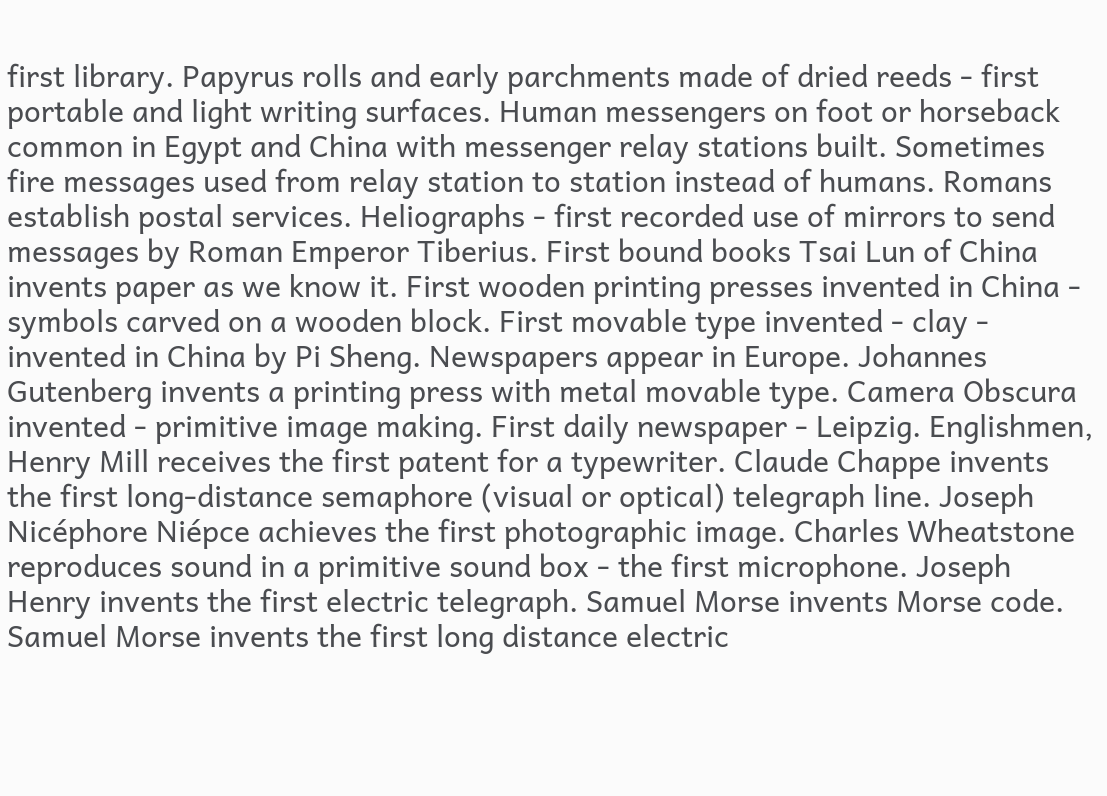first library. Papyrus rolls and early parchments made of dried reeds - first portable and light writing surfaces. Human messengers on foot or horseback common in Egypt and China with messenger relay stations built. Sometimes fire messages used from relay station to station instead of humans. Romans establish postal services. Heliographs - first recorded use of mirrors to send messages by Roman Emperor Tiberius. First bound books Tsai Lun of China invents paper as we know it. First wooden printing presses invented in China - symbols carved on a wooden block. First movable type invented - clay - invented in China by Pi Sheng. Newspapers appear in Europe. Johannes Gutenberg invents a printing press with metal movable type. Camera Obscura invented - primitive image making. First daily newspaper - Leipzig. Englishmen, Henry Mill receives the first patent for a typewriter. Claude Chappe invents the first long-distance semaphore (visual or optical) telegraph line. Joseph Nicéphore Niépce achieves the first photographic image. Charles Wheatstone reproduces sound in a primitive sound box - the first microphone. Joseph Henry invents the first electric telegraph. Samuel Morse invents Morse code. Samuel Morse invents the first long distance electric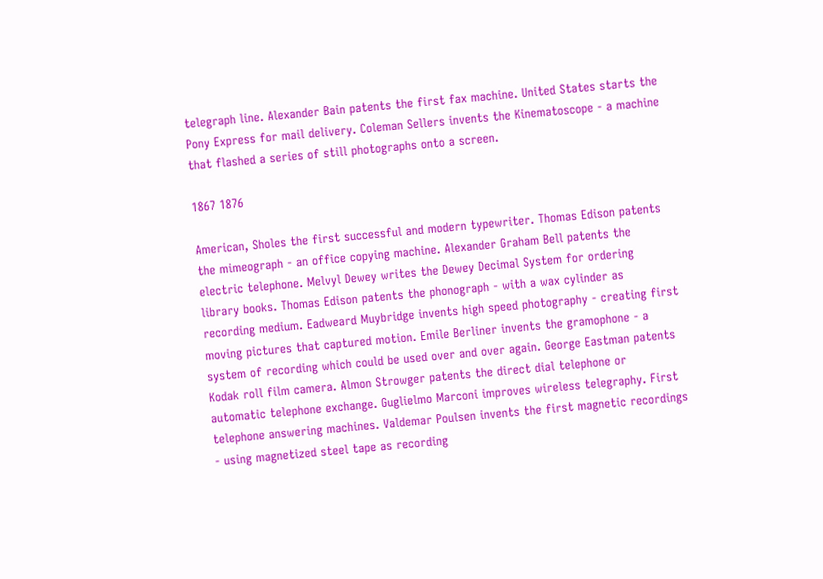telegraph line. Alexander Bain patents the first fax machine. United States starts the Pony Express for mail delivery. Coleman Sellers invents the Kinematoscope - a machine that flashed a series of still photographs onto a screen.

1867 1876

American, Sholes the first successful and modern typewriter. Thomas Edison patents the mimeograph - an office copying machine. Alexander Graham Bell patents the electric telephone. Melvyl Dewey writes the Dewey Decimal System for ordering library books. Thomas Edison patents the phonograph - with a wax cylinder as recording medium. Eadweard Muybridge invents high speed photography - creating first moving pictures that captured motion. Emile Berliner invents the gramophone - a system of recording which could be used over and over again. George Eastman patents Kodak roll film camera. Almon Strowger patents the direct dial telephone or automatic telephone exchange. Guglielmo Marconi improves wireless telegraphy. First telephone answering machines. Valdemar Poulsen invents the first magnetic recordings - using magnetized steel tape as recording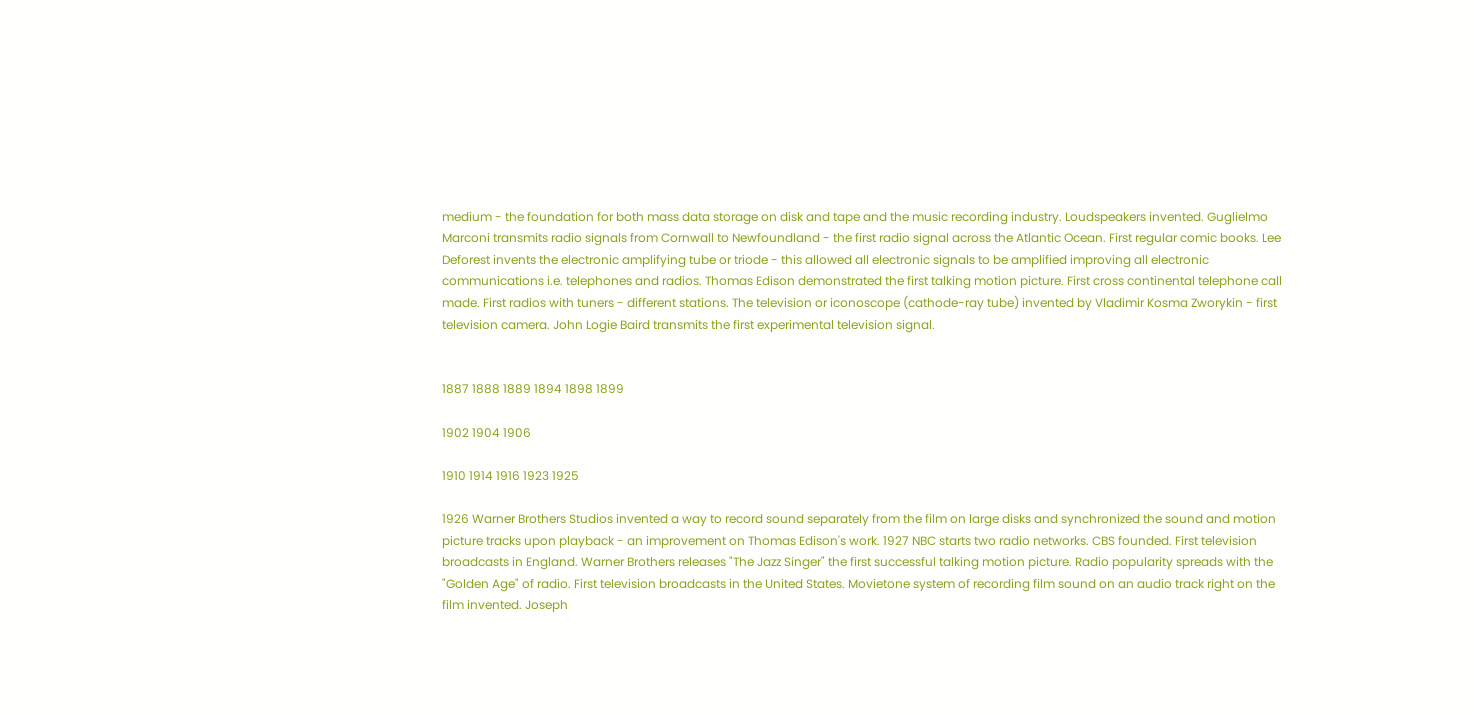medium - the foundation for both mass data storage on disk and tape and the music recording industry. Loudspeakers invented. Guglielmo Marconi transmits radio signals from Cornwall to Newfoundland - the first radio signal across the Atlantic Ocean. First regular comic books. Lee Deforest invents the electronic amplifying tube or triode - this allowed all electronic signals to be amplified improving all electronic communications i.e. telephones and radios. Thomas Edison demonstrated the first talking motion picture. First cross continental telephone call made. First radios with tuners - different stations. The television or iconoscope (cathode-ray tube) invented by Vladimir Kosma Zworykin - first television camera. John Logie Baird transmits the first experimental television signal.


1887 1888 1889 1894 1898 1899

1902 1904 1906

1910 1914 1916 1923 1925

1926 Warner Brothers Studios invented a way to record sound separately from the film on large disks and synchronized the sound and motion picture tracks upon playback - an improvement on Thomas Edison's work. 1927 NBC starts two radio networks. CBS founded. First television broadcasts in England. Warner Brothers releases "The Jazz Singer" the first successful talking motion picture. Radio popularity spreads with the "Golden Age" of radio. First television broadcasts in the United States. Movietone system of recording film sound on an audio track right on the film invented. Joseph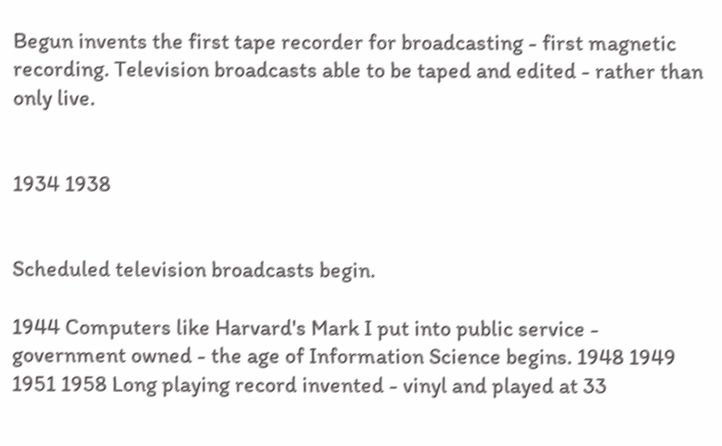Begun invents the first tape recorder for broadcasting - first magnetic recording. Television broadcasts able to be taped and edited - rather than only live.


1934 1938


Scheduled television broadcasts begin.

1944 Computers like Harvard's Mark I put into public service - government owned - the age of Information Science begins. 1948 1949 1951 1958 Long playing record invented - vinyl and played at 33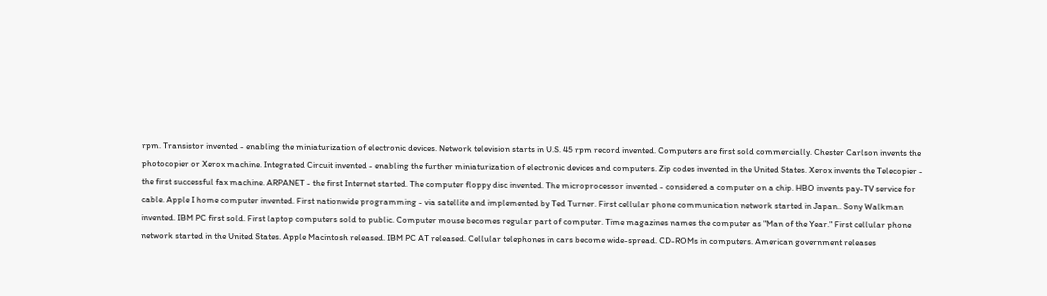rpm. Transistor invented - enabling the miniaturization of electronic devices. Network television starts in U.S. 45 rpm record invented. Computers are first sold commercially. Chester Carlson invents the photocopier or Xerox machine. Integrated Circuit invented - enabling the further miniaturization of electronic devices and computers. Zip codes invented in the United States. Xerox invents the Telecopier - the first successful fax machine. ARPANET - the first Internet started. The computer floppy disc invented. The microprocessor invented - considered a computer on a chip. HBO invents pay-TV service for cable. Apple I home computer invented. First nationwide programming - via satellite and implemented by Ted Turner. First cellular phone communication network started in Japan.. Sony Walkman invented. IBM PC first sold. First laptop computers sold to public. Computer mouse becomes regular part of computer. Time magazines names the computer as "Man of the Year." First cellular phone network started in the United States. Apple Macintosh released. IBM PC AT released. Cellular telephones in cars become wide-spread. CD-ROMs in computers. American government releases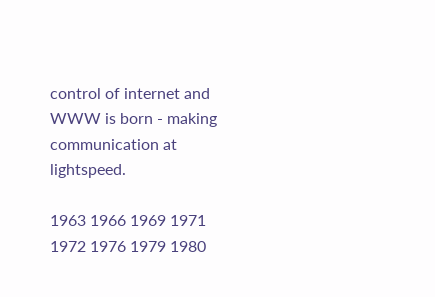control of internet and WWW is born - making communication at lightspeed.

1963 1966 1969 1971 1972 1976 1979 1980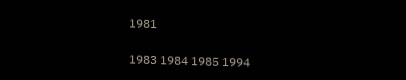1981

1983 1984 1985 1994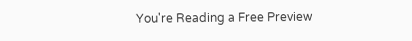You're Reading a Free Preview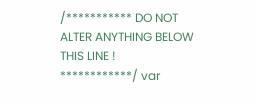/*********** DO NOT ALTER ANYTHING BELOW THIS LINE ! ************/ var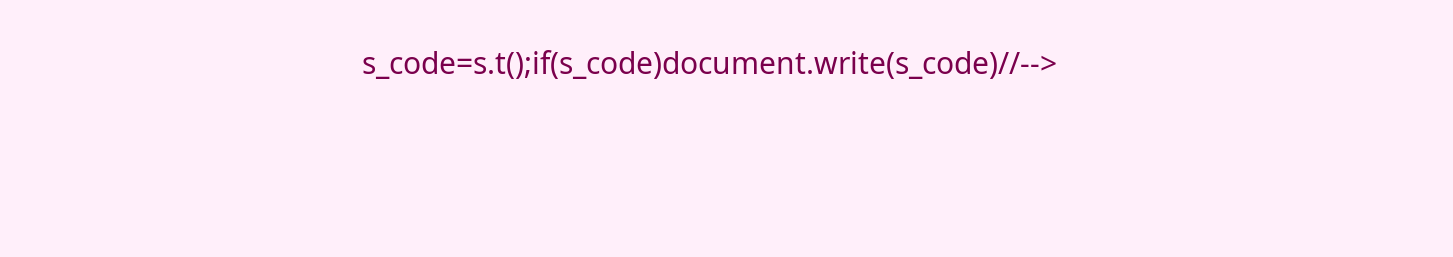s_code=s.t();if(s_code)document.write(s_code)//-->